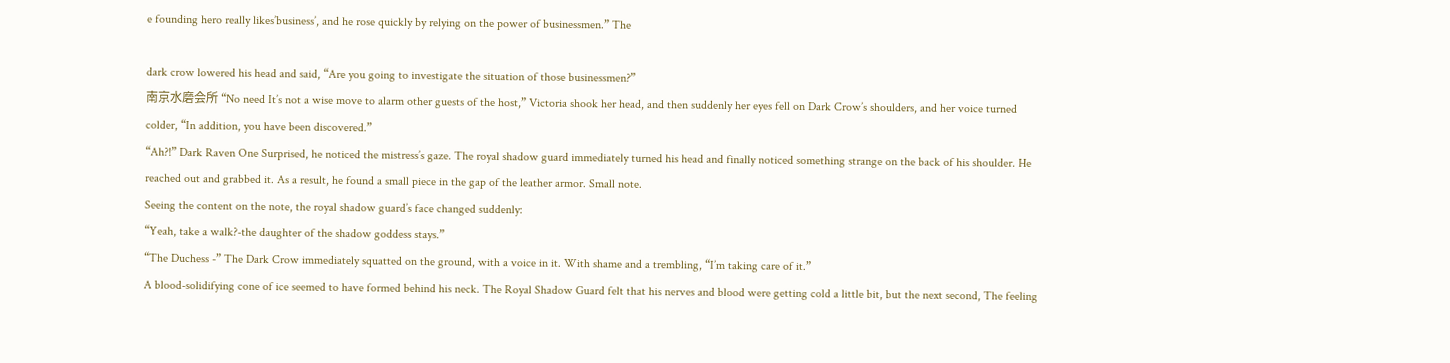e founding hero really likes’business’, and he rose quickly by relying on the power of businessmen.” The

dark crow lowered his head and said, “Are you going to investigate the situation of those businessmen?”
南京水磨会所 “No need It’s not a wise move to alarm other guests of the host,” Victoria shook her head, and then suddenly her eyes fell on Dark Crow’s shoulders, and her voice turned colder, “In addition, you have been discovered.”
“Ah?!” Dark Raven One Surprised, he noticed the mistress’s gaze. The royal shadow guard immediately turned his head and finally noticed something strange on the back of his shoulder. He reached out and grabbed it. As a result, he found a small piece in the gap of the leather armor. Small note.
Seeing the content on the note, the royal shadow guard’s face changed suddenly:
“Yeah, take a walk?-the daughter of the shadow goddess stays.”
“The Duchess -” The Dark Crow immediately squatted on the ground, with a voice in it. With shame and a trembling, “I’m taking care of it.”
A blood-solidifying cone of ice seemed to have formed behind his neck. The Royal Shadow Guard felt that his nerves and blood were getting cold a little bit, but the next second, The feeling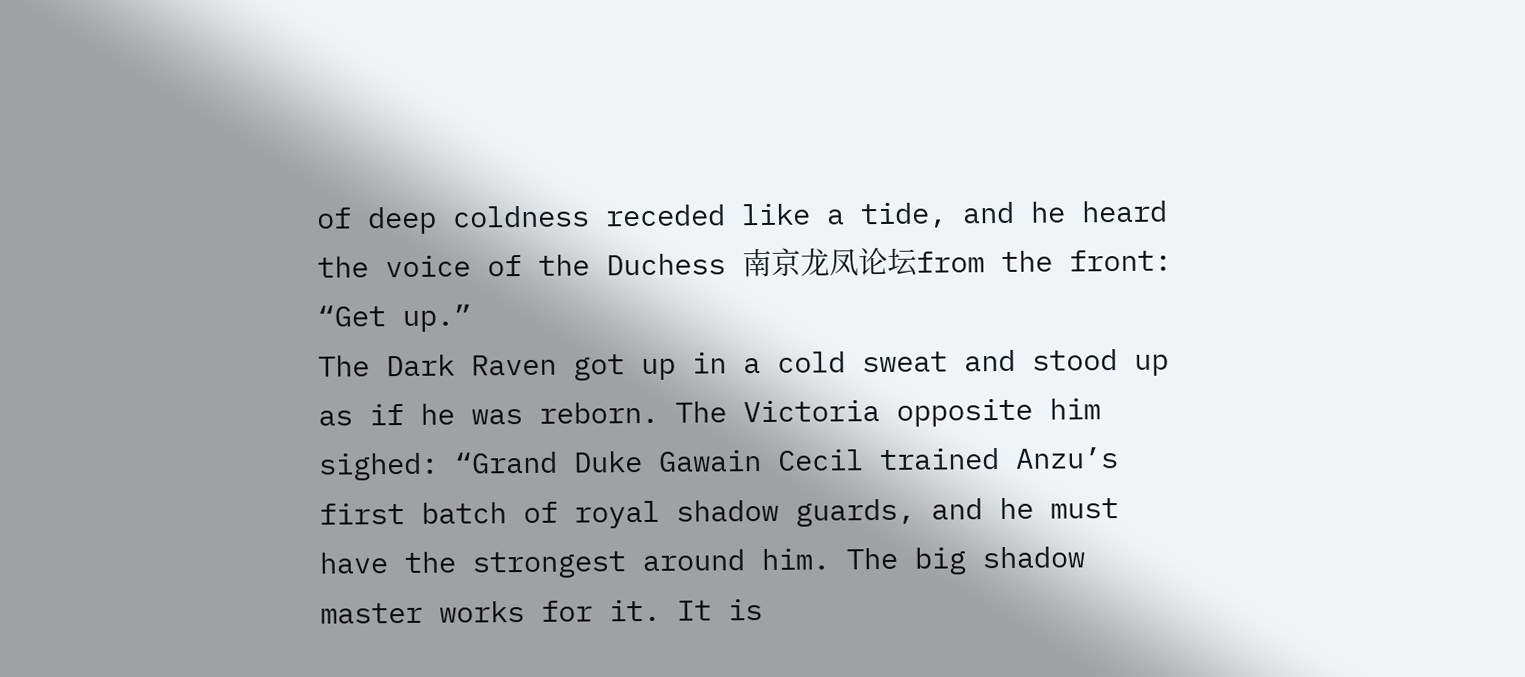of deep coldness receded like a tide, and he heard the voice of the Duchess 南京龙凤论坛from the front: “Get up.”
The Dark Raven got up in a cold sweat and stood up as if he was reborn. The Victoria opposite him sighed: “Grand Duke Gawain Cecil trained Anzu’s first batch of royal shadow guards, and he must have the strongest around him. The big shadow master works for it. It is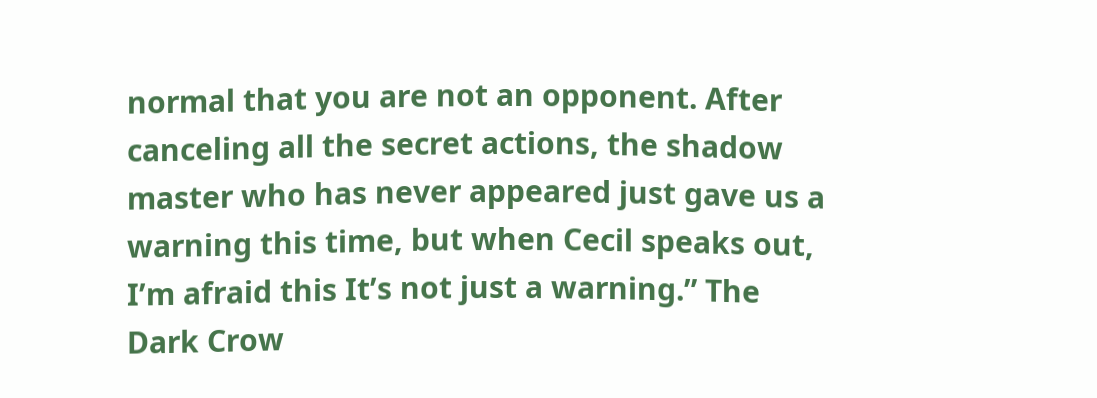normal that you are not an opponent. After canceling all the secret actions, the shadow master who has never appeared just gave us a warning this time, but when Cecil speaks out, I’m afraid this It’s not just a warning.” The
Dark Crow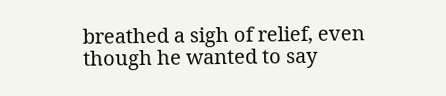breathed a sigh of relief, even though he wanted to say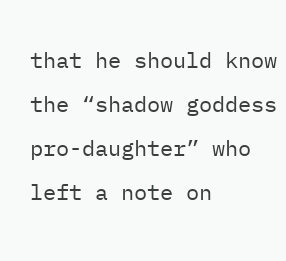that he should know the “shadow goddess pro-daughter” who left a note on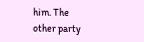him. The other party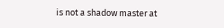is not a shadow master at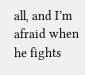all, and I’m afraid when he fights